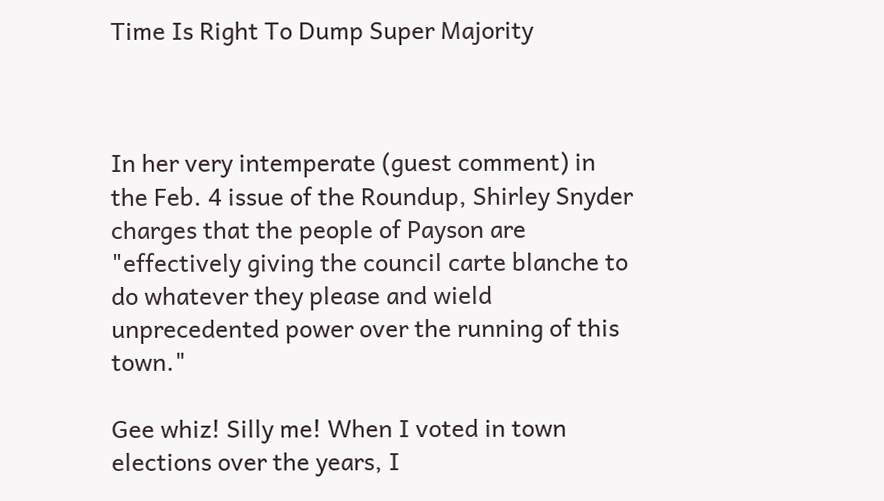Time Is Right To Dump Super Majority



In her very intemperate (guest comment) in the Feb. 4 issue of the Roundup, Shirley Snyder charges that the people of Payson are "effectively giving the council carte blanche to do whatever they please and wield unprecedented power over the running of this town."

Gee whiz! Silly me! When I voted in town elections over the years, I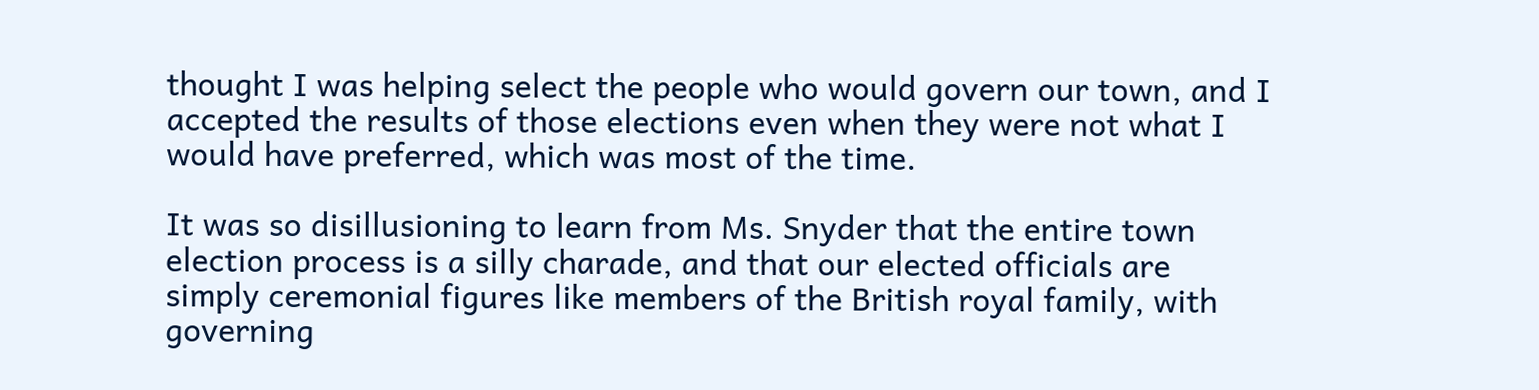thought I was helping select the people who would govern our town, and I accepted the results of those elections even when they were not what I would have preferred, which was most of the time.

It was so disillusioning to learn from Ms. Snyder that the entire town election process is a silly charade, and that our elected officials are simply ceremonial figures like members of the British royal family, with governing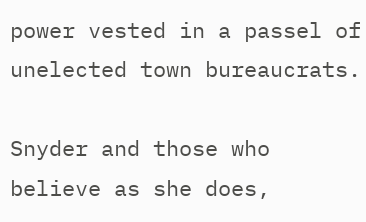power vested in a passel of unelected town bureaucrats.

Snyder and those who believe as she does,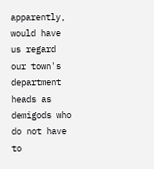apparently, would have us regard our town's department heads as demigods who do not have to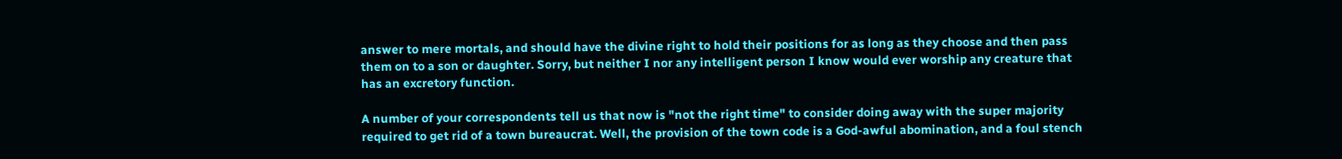answer to mere mortals, and should have the divine right to hold their positions for as long as they choose and then pass them on to a son or daughter. Sorry, but neither I nor any intelligent person I know would ever worship any creature that has an excretory function.

A number of your correspondents tell us that now is "not the right time" to consider doing away with the super majority required to get rid of a town bureaucrat. Well, the provision of the town code is a God-awful abomination, and a foul stench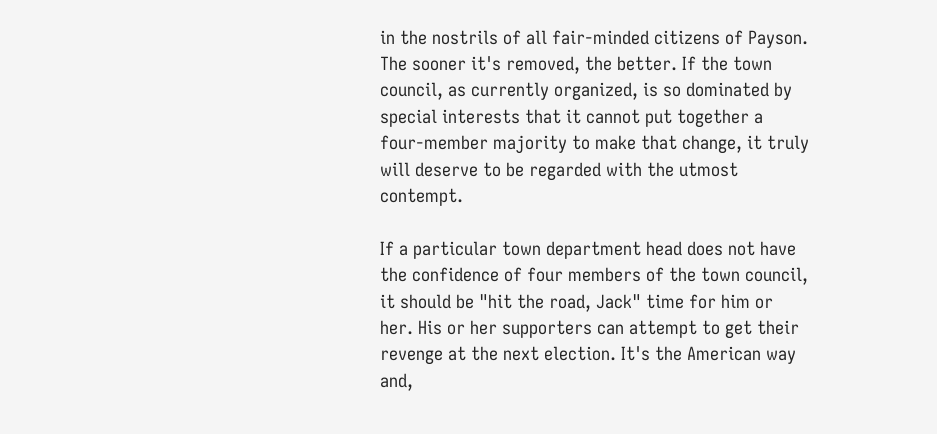in the nostrils of all fair-minded citizens of Payson. The sooner it's removed, the better. If the town council, as currently organized, is so dominated by special interests that it cannot put together a four-member majority to make that change, it truly will deserve to be regarded with the utmost contempt.

If a particular town department head does not have the confidence of four members of the town council, it should be "hit the road, Jack" time for him or her. His or her supporters can attempt to get their revenge at the next election. It's the American way and,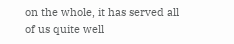on the whole, it has served all of us quite well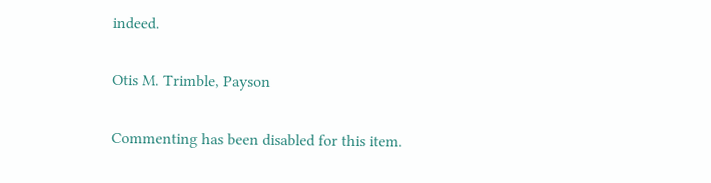indeed.

Otis M. Trimble, Payson

Commenting has been disabled for this item.